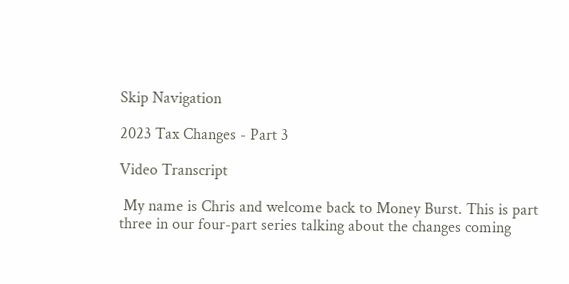Skip Navigation

2023 Tax Changes - Part 3

Video Transcript

 My name is Chris and welcome back to Money Burst. This is part three in our four-part series talking about the changes coming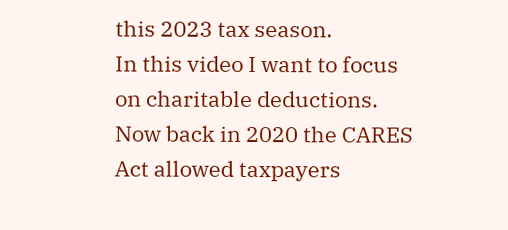this 2023 tax season.
In this video I want to focus on charitable deductions. Now back in 2020 the CARES Act allowed taxpayers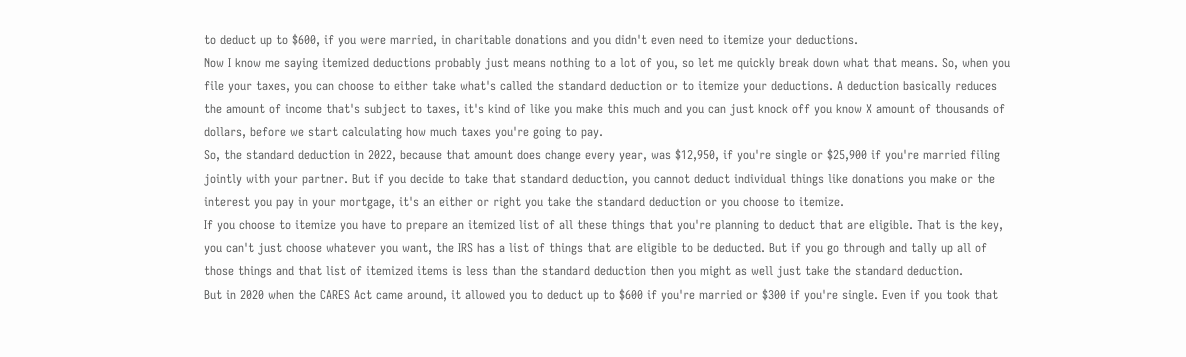to deduct up to $600, if you were married, in charitable donations and you didn't even need to itemize your deductions.
Now I know me saying itemized deductions probably just means nothing to a lot of you, so let me quickly break down what that means. So, when you file your taxes, you can choose to either take what's called the standard deduction or to itemize your deductions. A deduction basically reduces the amount of income that's subject to taxes, it's kind of like you make this much and you can just knock off you know X amount of thousands of dollars, before we start calculating how much taxes you're going to pay.
So, the standard deduction in 2022, because that amount does change every year, was $12,950, if you're single or $25,900 if you're married filing jointly with your partner. But if you decide to take that standard deduction, you cannot deduct individual things like donations you make or the interest you pay in your mortgage, it's an either or right you take the standard deduction or you choose to itemize.
If you choose to itemize you have to prepare an itemized list of all these things that you're planning to deduct that are eligible. That is the key, you can't just choose whatever you want, the IRS has a list of things that are eligible to be deducted. But if you go through and tally up all of those things and that list of itemized items is less than the standard deduction then you might as well just take the standard deduction.
But in 2020 when the CARES Act came around, it allowed you to deduct up to $600 if you're married or $300 if you're single. Even if you took that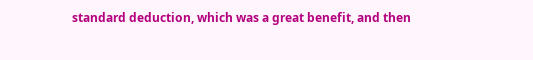standard deduction, which was a great benefit, and then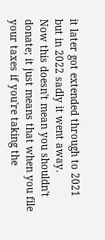it later got extended through to 2021 but in 2022 sadly it went away.
Now this doesn't mean you shouldn't donate; it just means that when you file your taxes if you're taking the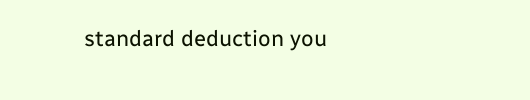standard deduction you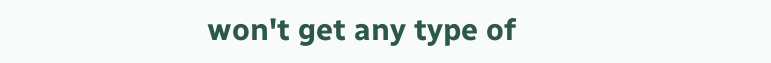won't get any type of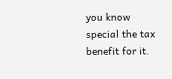you know special the tax benefit for it.